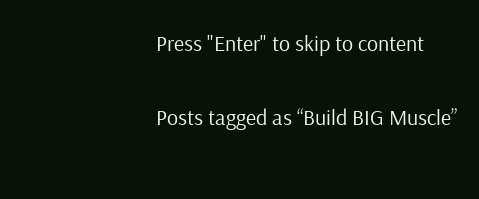Press "Enter" to skip to content

Posts tagged as “Build BIG Muscle”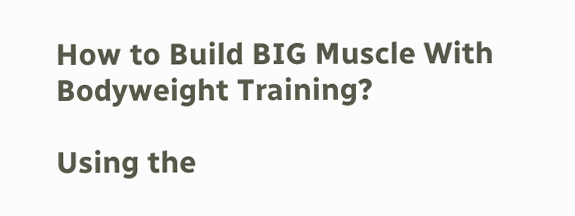How to Build BIG Muscle With Bodyweight Training?

Using the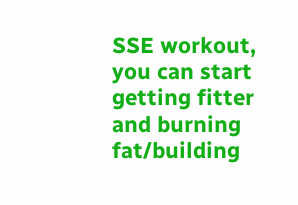SSE workout, you can start getting fitter and burning fat/building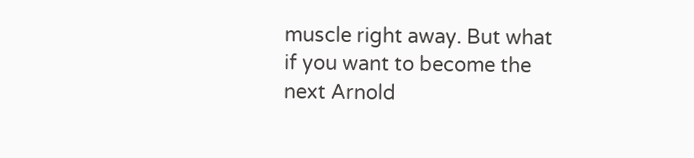muscle right away. But what if you want to become the next Arnold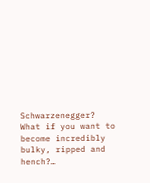Schwarzenegger? What if you want to become incredibly bulky, ripped and hench?…